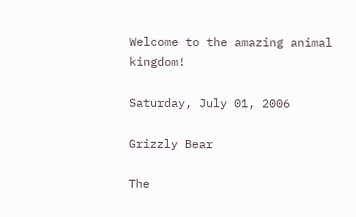Welcome to the amazing animal kingdom!

Saturday, July 01, 2006

Grizzly Bear

The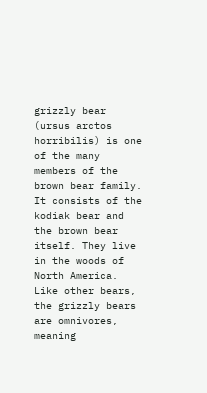grizzly bear (ursus arctos horribilis) is one of the many members of the brown bear family. It consists of the kodiak bear and the brown bear itself. They live in the woods of North America. Like other bears, the grizzly bears are omnivores, meaning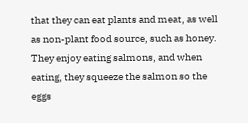that they can eat plants and meat, as well as non-plant food source, such as honey. They enjoy eating salmons, and when eating, they squeeze the salmon so the eggs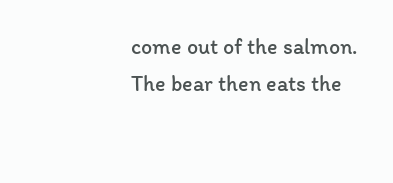come out of the salmon. The bear then eats the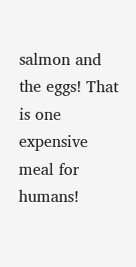salmon and the eggs! That is one expensive meal for humans!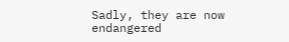Sadly, they are now endangered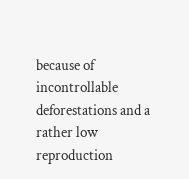because of incontrollable deforestations and a rather low reproduction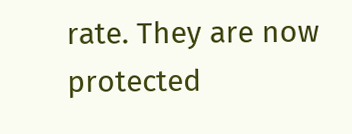rate. They are now protected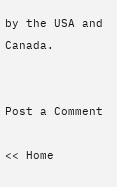by the USA and Canada.


Post a Comment

<< Home